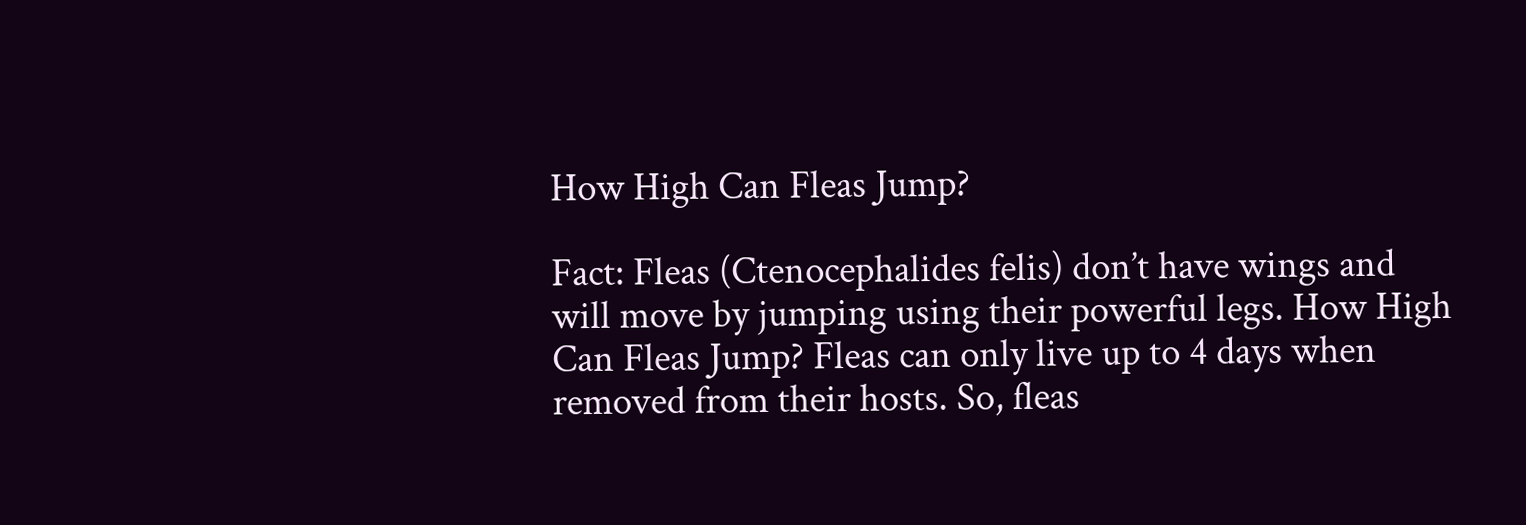How High Can Fleas Jump?

Fact: Fleas (Ctenocephalides felis) don’t have wings and will move by jumping using their powerful legs. How High Can Fleas Jump? Fleas can only live up to 4 days when removed from their hosts. So, fleas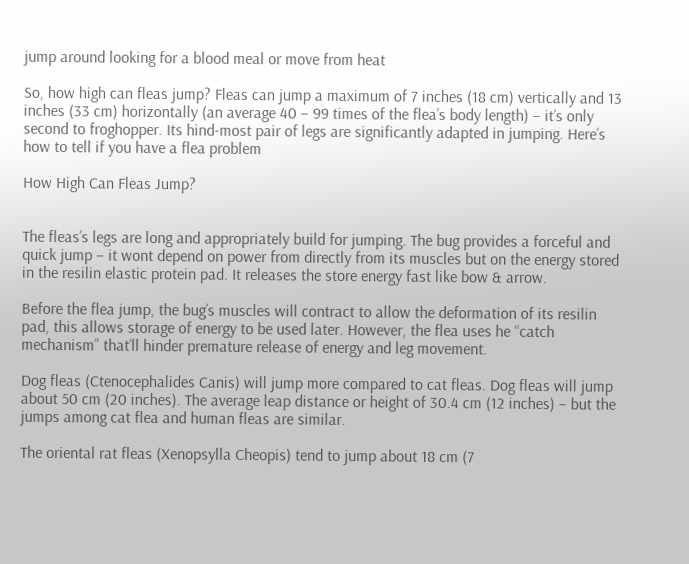jump around looking for a blood meal or move from heat

So, how high can fleas jump? Fleas can jump a maximum of 7 inches (18 cm) vertically and 13 inches (33 cm) horizontally (an average 40 – 99 times of the flea’s body length) – it’s only second to froghopper. Its hind-most pair of legs are significantly adapted in jumping. Here’s how to tell if you have a flea problem

How High Can Fleas Jump?


The fleas’s legs are long and appropriately build for jumping. The bug provides a forceful and quick jump – it wont depend on power from directly from its muscles but on the energy stored in the resilin elastic protein pad. It releases the store energy fast like bow & arrow.

Before the flea jump, the bug’s muscles will contract to allow the deformation of its resilin pad, this allows storage of energy to be used later. However, the flea uses he “catch mechanism” that’ll hinder premature release of energy and leg movement.

Dog fleas (Ctenocephalides Canis) will jump more compared to cat fleas. Dog fleas will jump about 50 cm (20 inches). The average leap distance or height of 30.4 cm (12 inches) – but the jumps among cat flea and human fleas are similar.

The oriental rat fleas (Xenopsylla Cheopis) tend to jump about 18 cm (7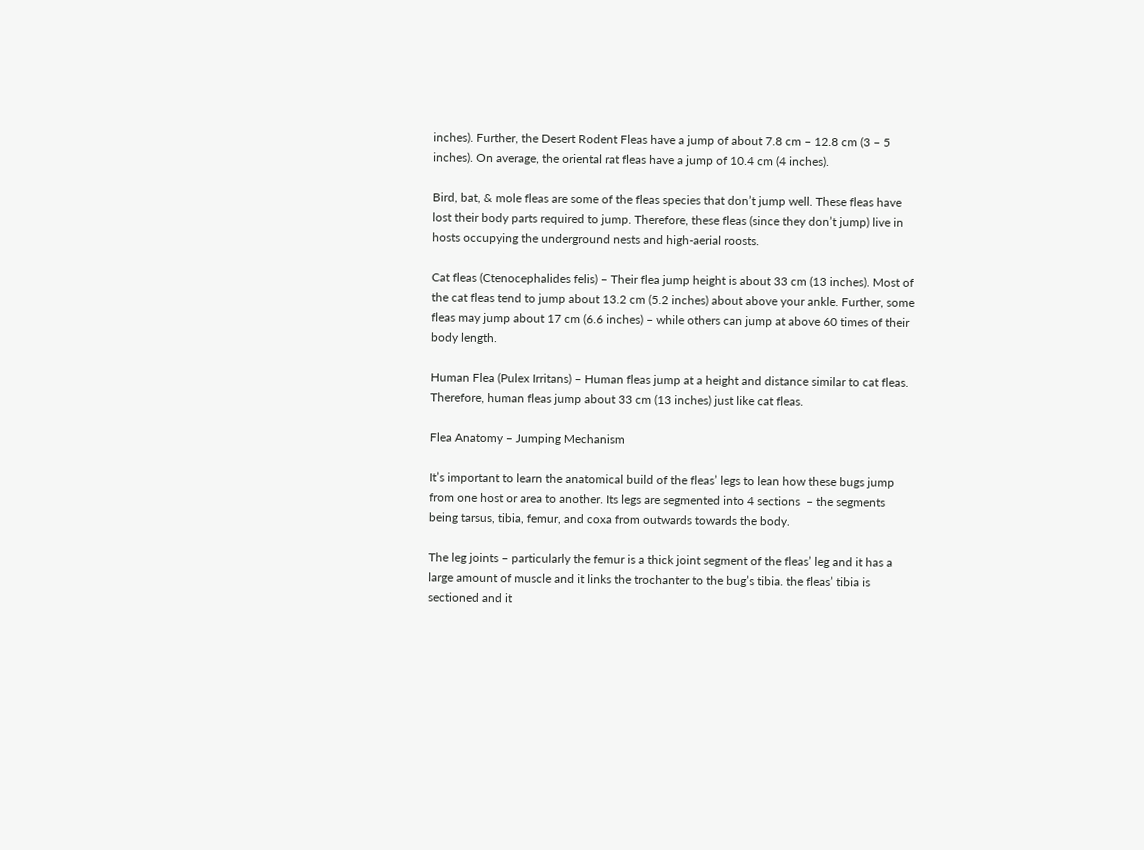inches). Further, the Desert Rodent Fleas have a jump of about 7.8 cm – 12.8 cm (3 – 5 inches). On average, the oriental rat fleas have a jump of 10.4 cm (4 inches).

Bird, bat, & mole fleas are some of the fleas species that don’t jump well. These fleas have lost their body parts required to jump. Therefore, these fleas (since they don’t jump) live in hosts occupying the underground nests and high-aerial roosts.

Cat fleas (Ctenocephalides felis) – Their flea jump height is about 33 cm (13 inches). Most of the cat fleas tend to jump about 13.2 cm (5.2 inches) about above your ankle. Further, some fleas may jump about 17 cm (6.6 inches) – while others can jump at above 60 times of their body length.

Human Flea (Pulex Irritans) – Human fleas jump at a height and distance similar to cat fleas. Therefore, human fleas jump about 33 cm (13 inches) just like cat fleas.

Flea Anatomy – Jumping Mechanism

It’s important to learn the anatomical build of the fleas’ legs to lean how these bugs jump from one host or area to another. Its legs are segmented into 4 sections  – the segments being tarsus, tibia, femur, and coxa from outwards towards the body.

The leg joints – particularly the femur is a thick joint segment of the fleas’ leg and it has a large amount of muscle and it links the trochanter to the bug’s tibia. the fleas’ tibia is sectioned and it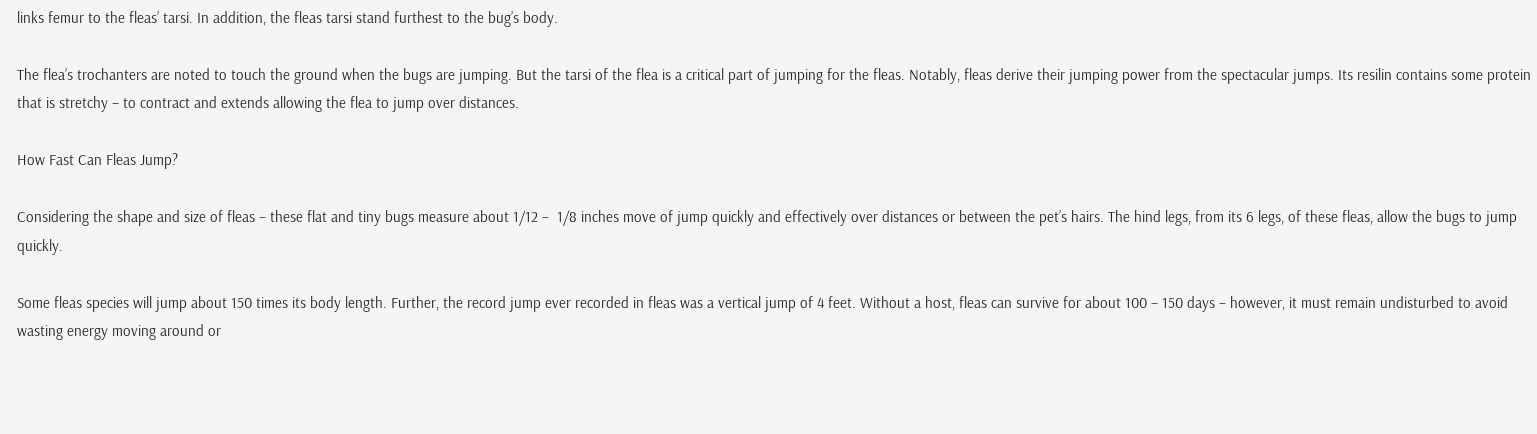links femur to the fleas’ tarsi. In addition, the fleas tarsi stand furthest to the bug’s body.

The flea’s trochanters are noted to touch the ground when the bugs are jumping. But the tarsi of the flea is a critical part of jumping for the fleas. Notably, fleas derive their jumping power from the spectacular jumps. Its resilin contains some protein that is stretchy – to contract and extends allowing the flea to jump over distances.

How Fast Can Fleas Jump?

Considering the shape and size of fleas – these flat and tiny bugs measure about 1/12 –  1/8 inches move of jump quickly and effectively over distances or between the pet’s hairs. The hind legs, from its 6 legs, of these fleas, allow the bugs to jump quickly.

Some fleas species will jump about 150 times its body length. Further, the record jump ever recorded in fleas was a vertical jump of 4 feet. Without a host, fleas can survive for about 100 – 150 days – however, it must remain undisturbed to avoid wasting energy moving around or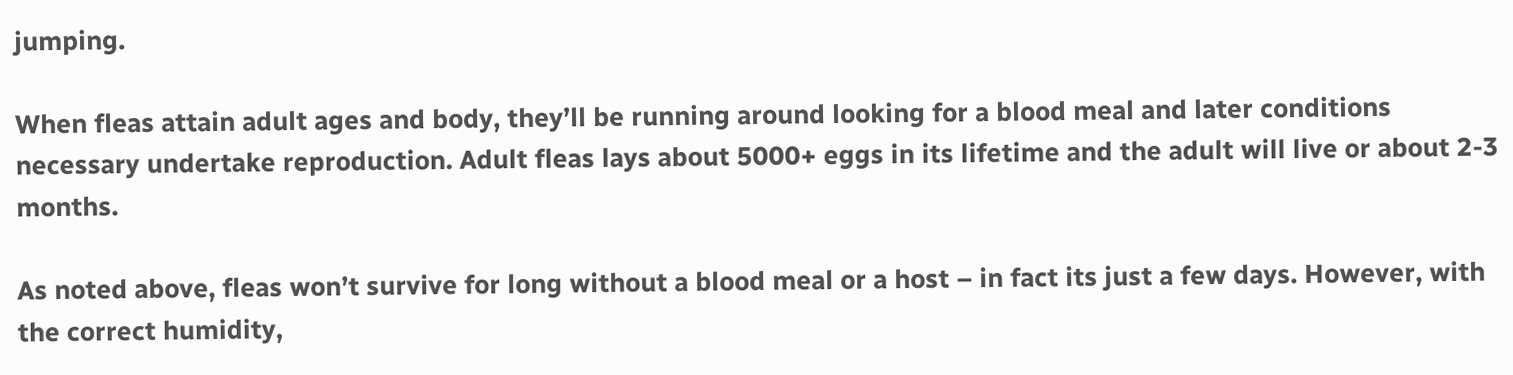jumping.

When fleas attain adult ages and body, they’ll be running around looking for a blood meal and later conditions necessary undertake reproduction. Adult fleas lays about 5000+ eggs in its lifetime and the adult will live or about 2-3 months.

As noted above, fleas won’t survive for long without a blood meal or a host – in fact its just a few days. However, with the correct humidity,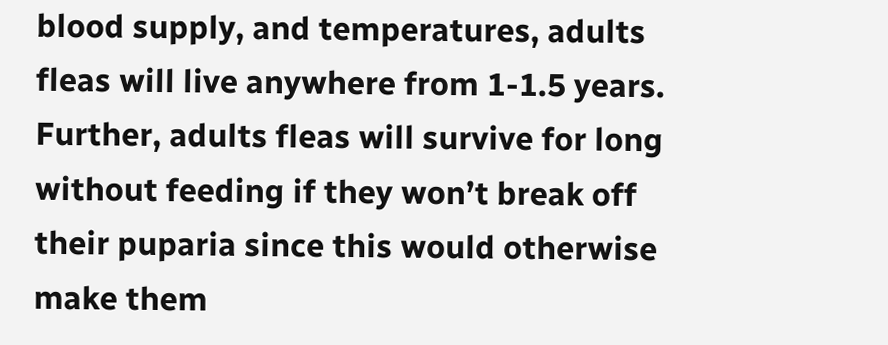blood supply, and temperatures, adults fleas will live anywhere from 1-1.5 years. Further, adults fleas will survive for long without feeding if they won’t break off their puparia since this would otherwise make them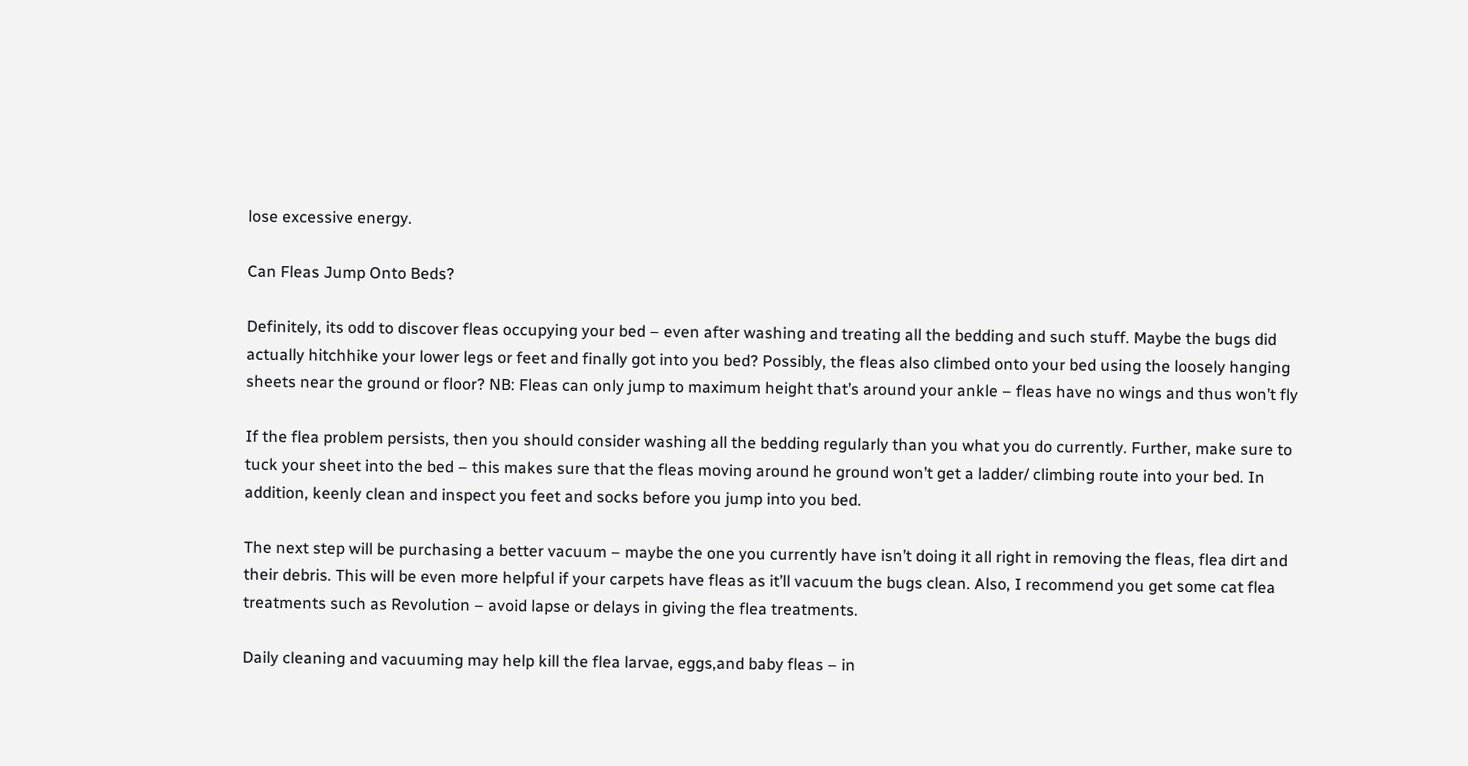lose excessive energy.

Can Fleas Jump Onto Beds?

Definitely, its odd to discover fleas occupying your bed – even after washing and treating all the bedding and such stuff. Maybe the bugs did actually hitchhike your lower legs or feet and finally got into you bed? Possibly, the fleas also climbed onto your bed using the loosely hanging sheets near the ground or floor? NB: Fleas can only jump to maximum height that’s around your ankle – fleas have no wings and thus won’t fly

If the flea problem persists, then you should consider washing all the bedding regularly than you what you do currently. Further, make sure to tuck your sheet into the bed – this makes sure that the fleas moving around he ground won’t get a ladder/ climbing route into your bed. In addition, keenly clean and inspect you feet and socks before you jump into you bed.

The next step will be purchasing a better vacuum – maybe the one you currently have isn’t doing it all right in removing the fleas, flea dirt and their debris. This will be even more helpful if your carpets have fleas as it’ll vacuum the bugs clean. Also, I recommend you get some cat flea treatments such as Revolution – avoid lapse or delays in giving the flea treatments.

Daily cleaning and vacuuming may help kill the flea larvae, eggs,and baby fleas – in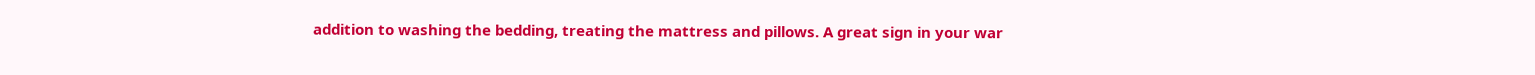addition to washing the bedding, treating the mattress and pillows. A great sign in your war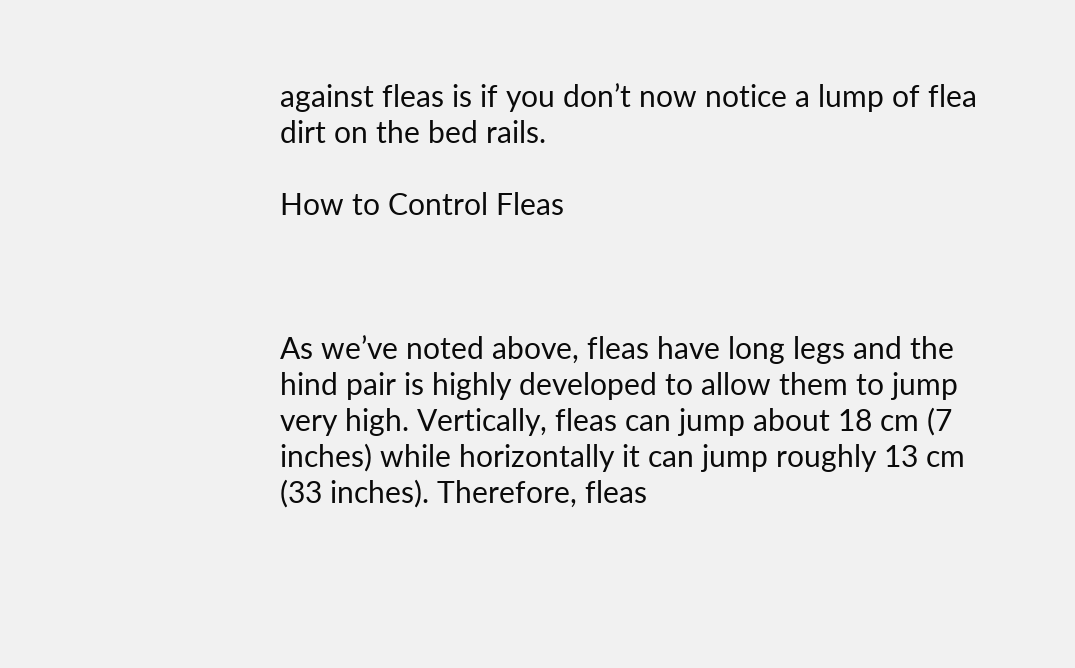against fleas is if you don’t now notice a lump of flea dirt on the bed rails.

How to Control Fleas



As we’ve noted above, fleas have long legs and the hind pair is highly developed to allow them to jump very high. Vertically, fleas can jump about 18 cm (7 inches) while horizontally it can jump roughly 13 cm (33 inches). Therefore, fleas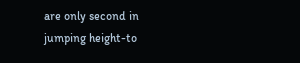are only second in jumping height-to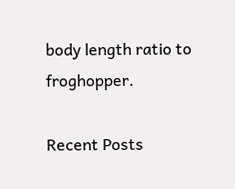body length ratio to froghopper.

Recent Posts